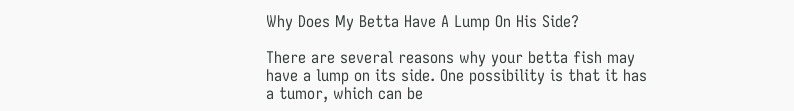Why Does My Betta Have A Lump On His Side?

There are several reasons why your betta fish may have a lump on its side. One possibility is that it has a tumor, which can be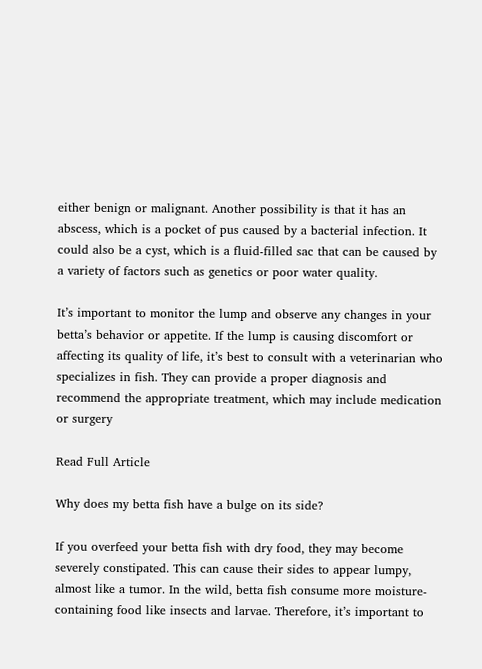either benign or malignant. Another possibility is that it has an abscess, which is a pocket of pus caused by a bacterial infection. It could also be a cyst, which is a fluid-filled sac that can be caused by a variety of factors such as genetics or poor water quality.

It’s important to monitor the lump and observe any changes in your betta’s behavior or appetite. If the lump is causing discomfort or affecting its quality of life, it’s best to consult with a veterinarian who specializes in fish. They can provide a proper diagnosis and recommend the appropriate treatment, which may include medication or surgery

Read Full Article

Why does my betta fish have a bulge on its side?

If you overfeed your betta fish with dry food, they may become severely constipated. This can cause their sides to appear lumpy, almost like a tumor. In the wild, betta fish consume more moisture-containing food like insects and larvae. Therefore, it’s important to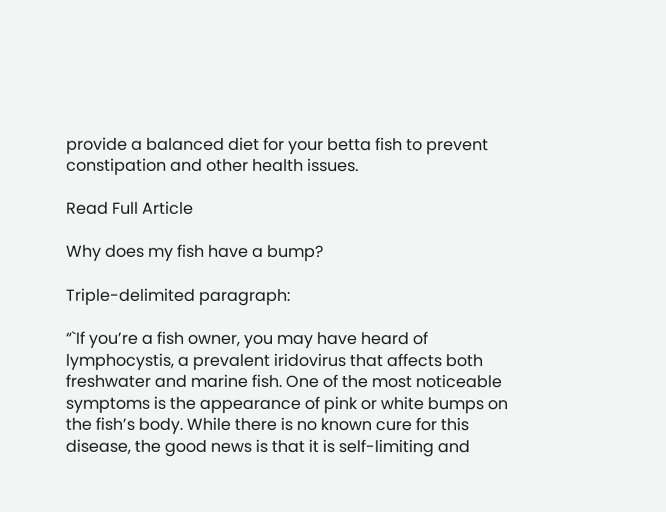provide a balanced diet for your betta fish to prevent constipation and other health issues.

Read Full Article

Why does my fish have a bump?

Triple-delimited paragraph:

“`If you’re a fish owner, you may have heard of lymphocystis, a prevalent iridovirus that affects both freshwater and marine fish. One of the most noticeable symptoms is the appearance of pink or white bumps on the fish’s body. While there is no known cure for this disease, the good news is that it is self-limiting and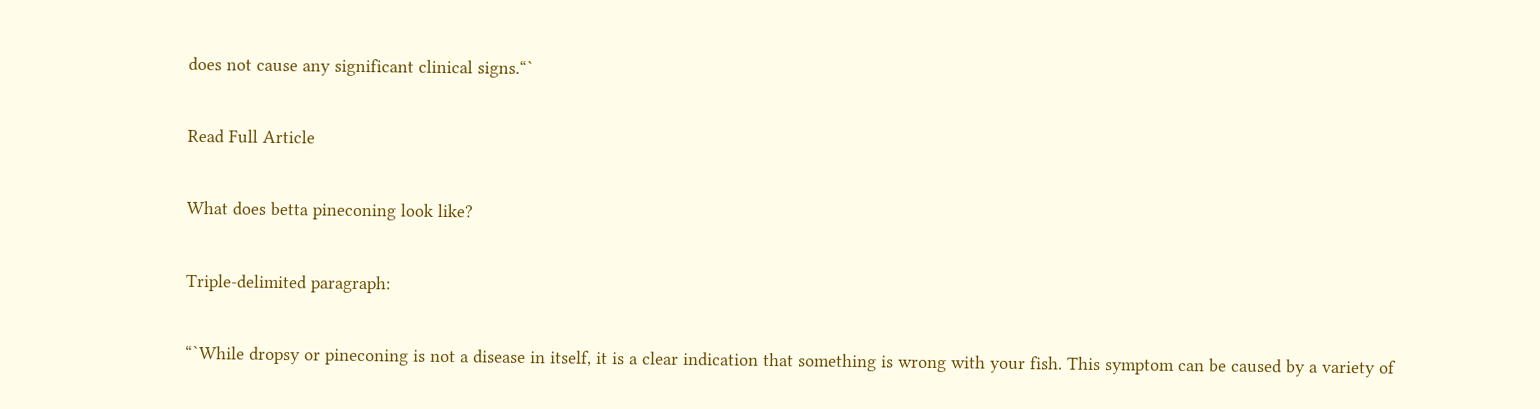does not cause any significant clinical signs.“`

Read Full Article

What does betta pineconing look like?

Triple-delimited paragraph:

“`While dropsy or pineconing is not a disease in itself, it is a clear indication that something is wrong with your fish. This symptom can be caused by a variety of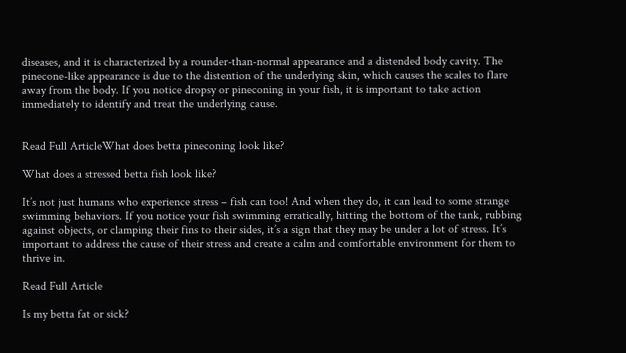diseases, and it is characterized by a rounder-than-normal appearance and a distended body cavity. The pinecone-like appearance is due to the distention of the underlying skin, which causes the scales to flare away from the body. If you notice dropsy or pineconing in your fish, it is important to take action immediately to identify and treat the underlying cause.


Read Full ArticleWhat does betta pineconing look like?

What does a stressed betta fish look like?

It’s not just humans who experience stress – fish can too! And when they do, it can lead to some strange swimming behaviors. If you notice your fish swimming erratically, hitting the bottom of the tank, rubbing against objects, or clamping their fins to their sides, it’s a sign that they may be under a lot of stress. It’s important to address the cause of their stress and create a calm and comfortable environment for them to thrive in.

Read Full Article

Is my betta fat or sick?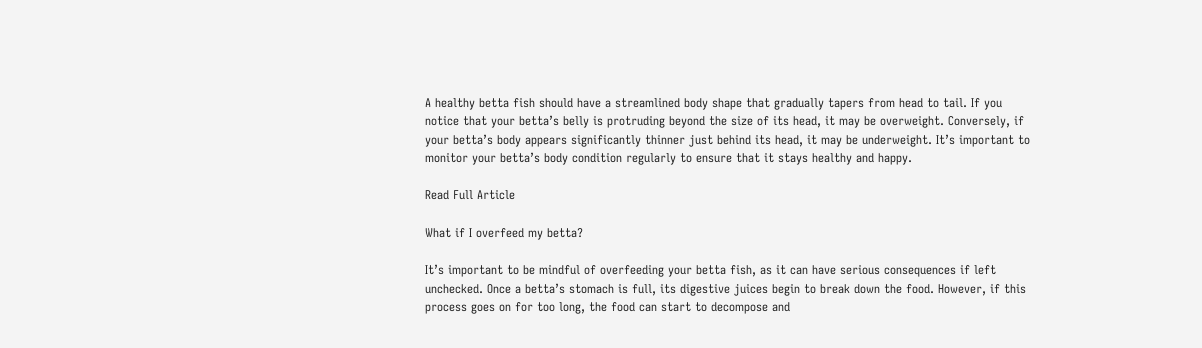A healthy betta fish should have a streamlined body shape that gradually tapers from head to tail. If you notice that your betta’s belly is protruding beyond the size of its head, it may be overweight. Conversely, if your betta’s body appears significantly thinner just behind its head, it may be underweight. It’s important to monitor your betta’s body condition regularly to ensure that it stays healthy and happy.

Read Full Article

What if I overfeed my betta?

It’s important to be mindful of overfeeding your betta fish, as it can have serious consequences if left unchecked. Once a betta’s stomach is full, its digestive juices begin to break down the food. However, if this process goes on for too long, the food can start to decompose and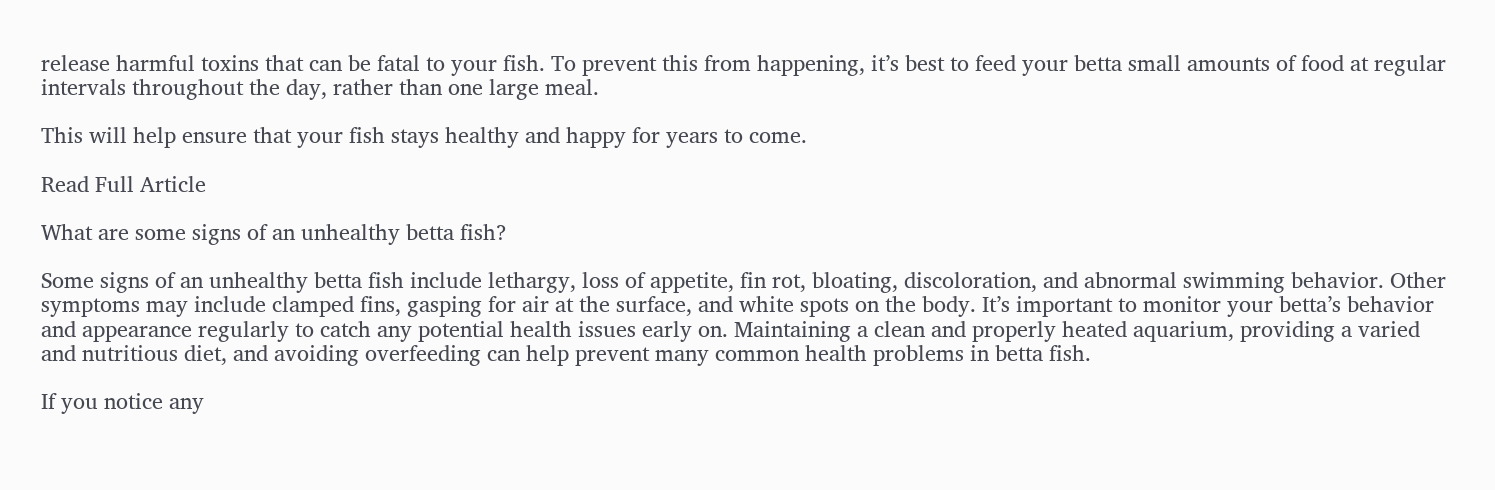release harmful toxins that can be fatal to your fish. To prevent this from happening, it’s best to feed your betta small amounts of food at regular intervals throughout the day, rather than one large meal.

This will help ensure that your fish stays healthy and happy for years to come.

Read Full Article

What are some signs of an unhealthy betta fish?

Some signs of an unhealthy betta fish include lethargy, loss of appetite, fin rot, bloating, discoloration, and abnormal swimming behavior. Other symptoms may include clamped fins, gasping for air at the surface, and white spots on the body. It’s important to monitor your betta’s behavior and appearance regularly to catch any potential health issues early on. Maintaining a clean and properly heated aquarium, providing a varied and nutritious diet, and avoiding overfeeding can help prevent many common health problems in betta fish.

If you notice any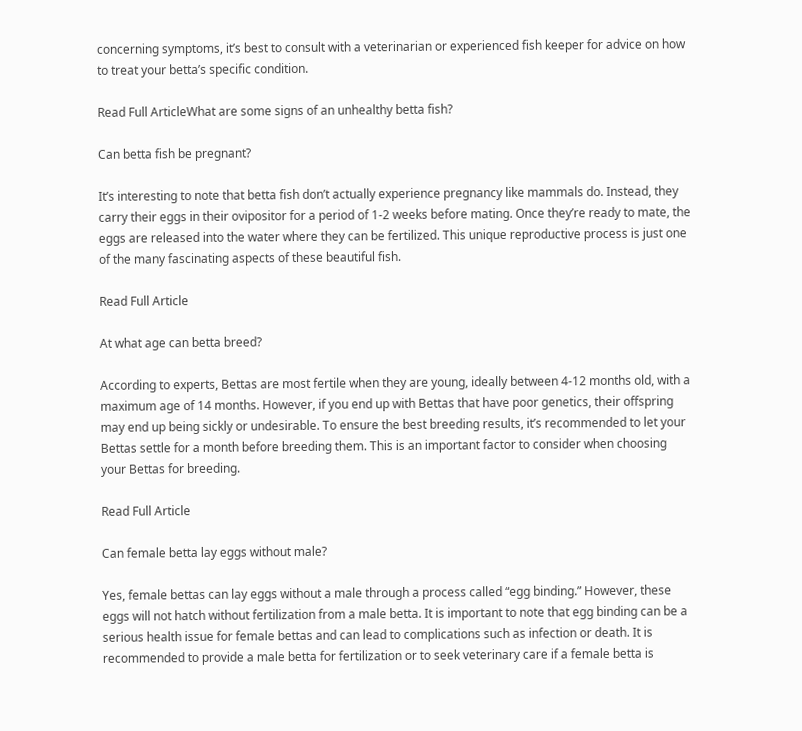concerning symptoms, it’s best to consult with a veterinarian or experienced fish keeper for advice on how to treat your betta’s specific condition.

Read Full ArticleWhat are some signs of an unhealthy betta fish?

Can betta fish be pregnant?

It’s interesting to note that betta fish don’t actually experience pregnancy like mammals do. Instead, they carry their eggs in their ovipositor for a period of 1-2 weeks before mating. Once they’re ready to mate, the eggs are released into the water where they can be fertilized. This unique reproductive process is just one of the many fascinating aspects of these beautiful fish.

Read Full Article

At what age can betta breed?

According to experts, Bettas are most fertile when they are young, ideally between 4-12 months old, with a maximum age of 14 months. However, if you end up with Bettas that have poor genetics, their offspring may end up being sickly or undesirable. To ensure the best breeding results, it’s recommended to let your Bettas settle for a month before breeding them. This is an important factor to consider when choosing your Bettas for breeding.

Read Full Article

Can female betta lay eggs without male?

Yes, female bettas can lay eggs without a male through a process called “egg binding.” However, these eggs will not hatch without fertilization from a male betta. It is important to note that egg binding can be a serious health issue for female bettas and can lead to complications such as infection or death. It is recommended to provide a male betta for fertilization or to seek veterinary care if a female betta is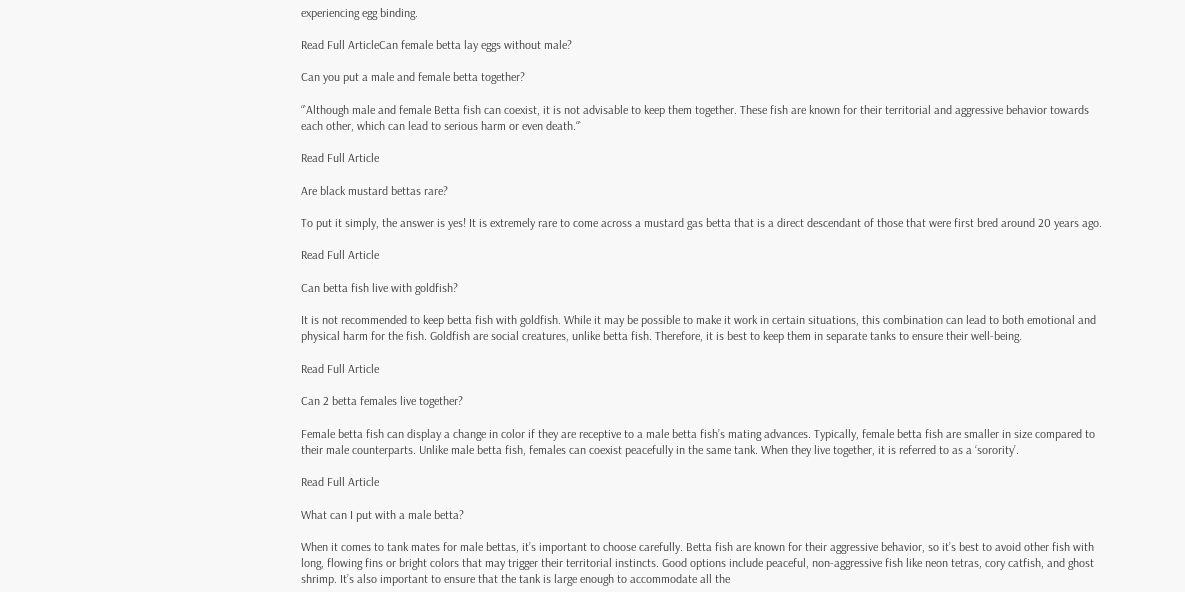experiencing egg binding.

Read Full ArticleCan female betta lay eggs without male?

Can you put a male and female betta together?

“`Although male and female Betta fish can coexist, it is not advisable to keep them together. These fish are known for their territorial and aggressive behavior towards each other, which can lead to serious harm or even death.“`

Read Full Article

Are black mustard bettas rare?

To put it simply, the answer is yes! It is extremely rare to come across a mustard gas betta that is a direct descendant of those that were first bred around 20 years ago.

Read Full Article

Can betta fish live with goldfish?

It is not recommended to keep betta fish with goldfish. While it may be possible to make it work in certain situations, this combination can lead to both emotional and physical harm for the fish. Goldfish are social creatures, unlike betta fish. Therefore, it is best to keep them in separate tanks to ensure their well-being.

Read Full Article

Can 2 betta females live together?

Female betta fish can display a change in color if they are receptive to a male betta fish’s mating advances. Typically, female betta fish are smaller in size compared to their male counterparts. Unlike male betta fish, females can coexist peacefully in the same tank. When they live together, it is referred to as a ‘sorority’.

Read Full Article

What can I put with a male betta?

When it comes to tank mates for male bettas, it’s important to choose carefully. Betta fish are known for their aggressive behavior, so it’s best to avoid other fish with long, flowing fins or bright colors that may trigger their territorial instincts. Good options include peaceful, non-aggressive fish like neon tetras, cory catfish, and ghost shrimp. It’s also important to ensure that the tank is large enough to accommodate all the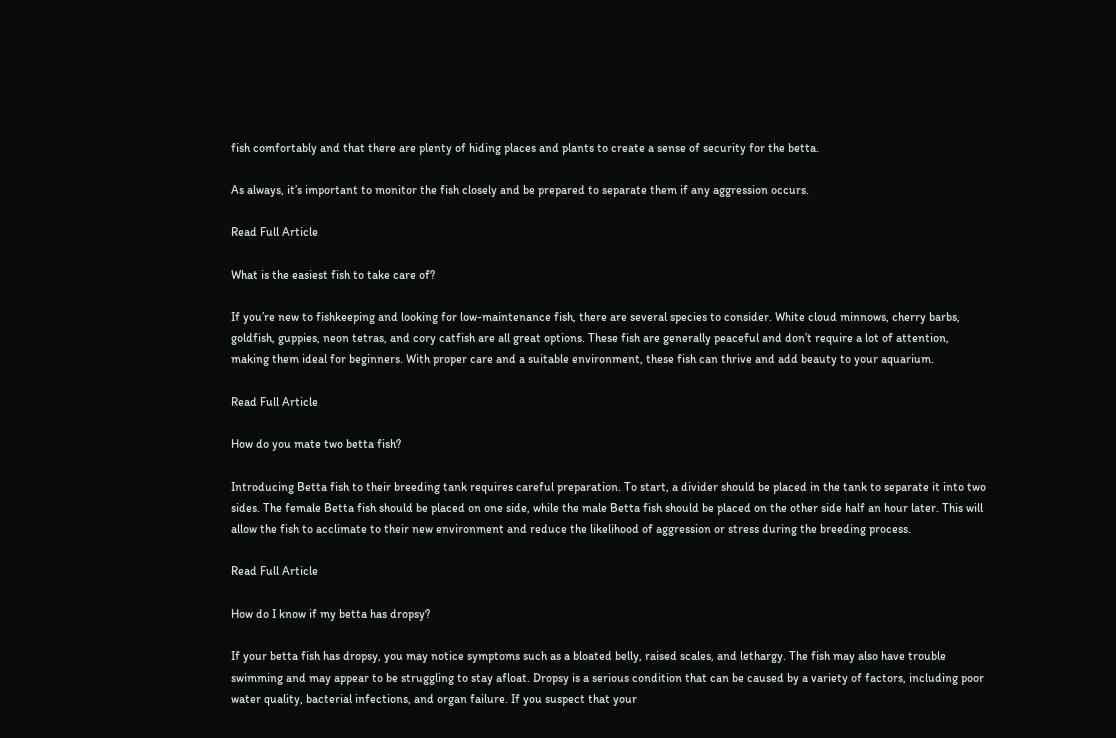fish comfortably and that there are plenty of hiding places and plants to create a sense of security for the betta.

As always, it’s important to monitor the fish closely and be prepared to separate them if any aggression occurs.

Read Full Article

What is the easiest fish to take care of?

If you’re new to fishkeeping and looking for low-maintenance fish, there are several species to consider. White cloud minnows, cherry barbs, goldfish, guppies, neon tetras, and cory catfish are all great options. These fish are generally peaceful and don’t require a lot of attention, making them ideal for beginners. With proper care and a suitable environment, these fish can thrive and add beauty to your aquarium.

Read Full Article

How do you mate two betta fish?

Introducing Betta fish to their breeding tank requires careful preparation. To start, a divider should be placed in the tank to separate it into two sides. The female Betta fish should be placed on one side, while the male Betta fish should be placed on the other side half an hour later. This will allow the fish to acclimate to their new environment and reduce the likelihood of aggression or stress during the breeding process.

Read Full Article

How do I know if my betta has dropsy?

If your betta fish has dropsy, you may notice symptoms such as a bloated belly, raised scales, and lethargy. The fish may also have trouble swimming and may appear to be struggling to stay afloat. Dropsy is a serious condition that can be caused by a variety of factors, including poor water quality, bacterial infections, and organ failure. If you suspect that your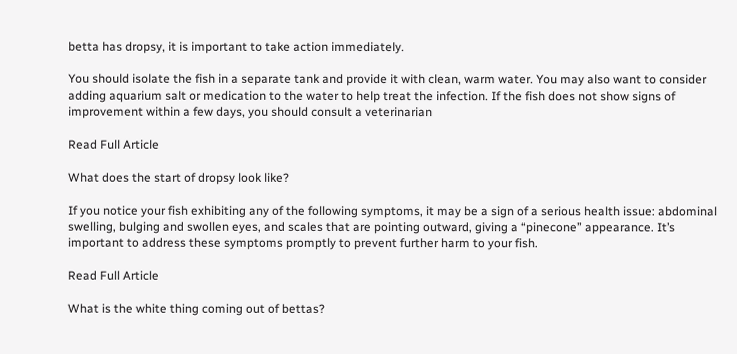betta has dropsy, it is important to take action immediately.

You should isolate the fish in a separate tank and provide it with clean, warm water. You may also want to consider adding aquarium salt or medication to the water to help treat the infection. If the fish does not show signs of improvement within a few days, you should consult a veterinarian

Read Full Article

What does the start of dropsy look like?

If you notice your fish exhibiting any of the following symptoms, it may be a sign of a serious health issue: abdominal swelling, bulging and swollen eyes, and scales that are pointing outward, giving a “pinecone” appearance. It’s important to address these symptoms promptly to prevent further harm to your fish.

Read Full Article

What is the white thing coming out of bettas?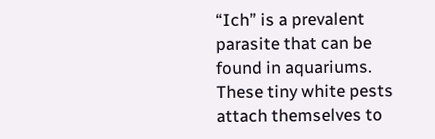“Ich” is a prevalent parasite that can be found in aquariums. These tiny white pests attach themselves to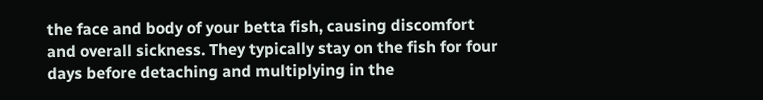the face and body of your betta fish, causing discomfort and overall sickness. They typically stay on the fish for four days before detaching and multiplying in the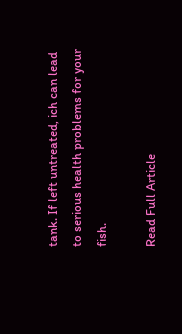tank. If left untreated, ich can lead to serious health problems for your fish.

Read Full Article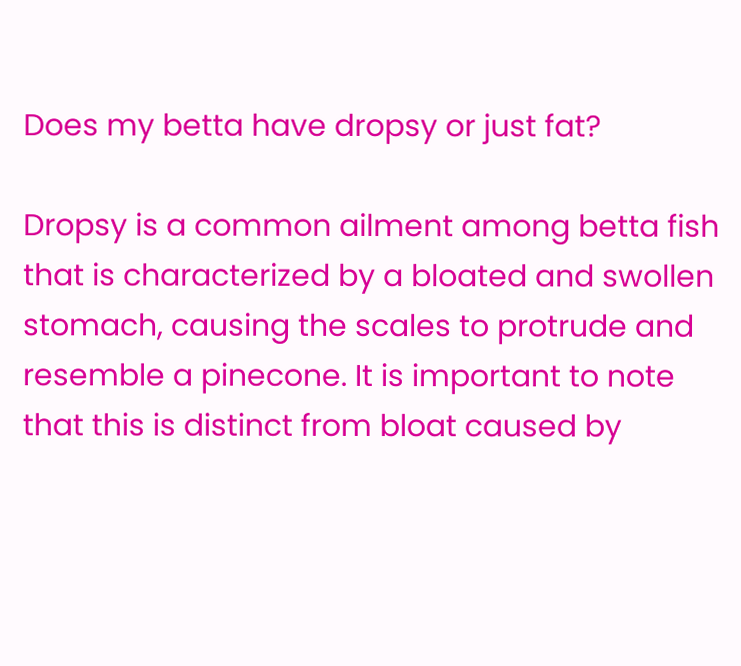Does my betta have dropsy or just fat?

Dropsy is a common ailment among betta fish that is characterized by a bloated and swollen stomach, causing the scales to protrude and resemble a pinecone. It is important to note that this is distinct from bloat caused by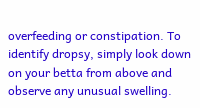overfeeding or constipation. To identify dropsy, simply look down on your betta from above and observe any unusual swelling.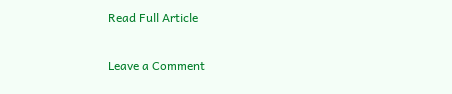Read Full Article

Leave a Comment